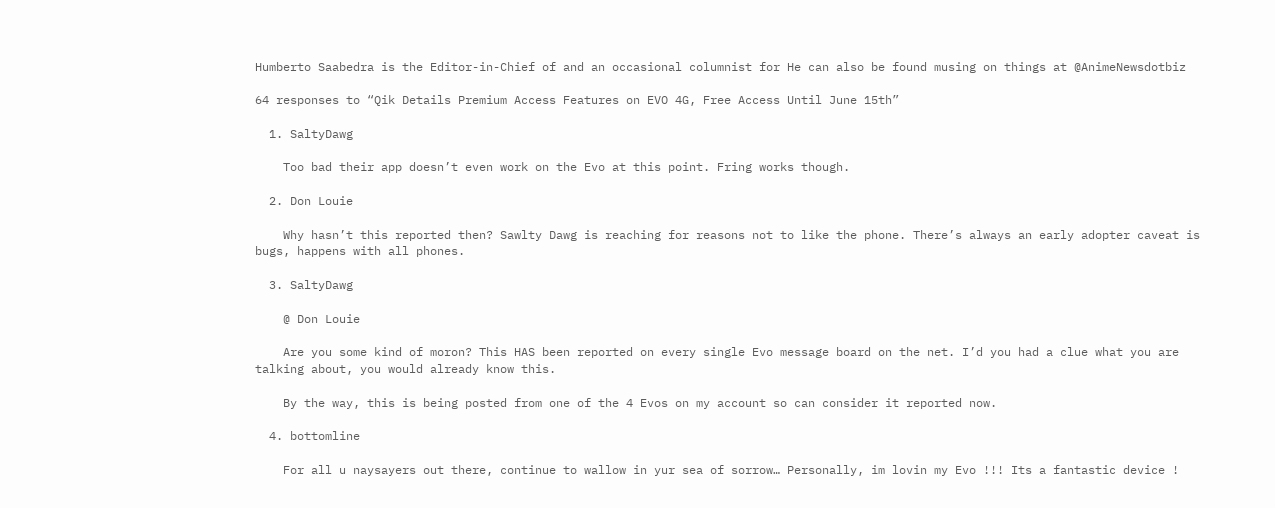Humberto Saabedra is the Editor-in-Chief of and an occasional columnist for He can also be found musing on things at @AnimeNewsdotbiz

64 responses to “Qik Details Premium Access Features on EVO 4G, Free Access Until June 15th”

  1. SaltyDawg

    Too bad their app doesn’t even work on the Evo at this point. Fring works though.

  2. Don Louie

    Why hasn’t this reported then? Sawlty Dawg is reaching for reasons not to like the phone. There’s always an early adopter caveat is bugs, happens with all phones.

  3. SaltyDawg

    @ Don Louie

    Are you some kind of moron? This HAS been reported on every single Evo message board on the net. I’d you had a clue what you are talking about, you would already know this.

    By the way, this is being posted from one of the 4 Evos on my account so can consider it reported now.

  4. bottomline

    For all u naysayers out there, continue to wallow in yur sea of sorrow… Personally, im lovin my Evo !!! Its a fantastic device !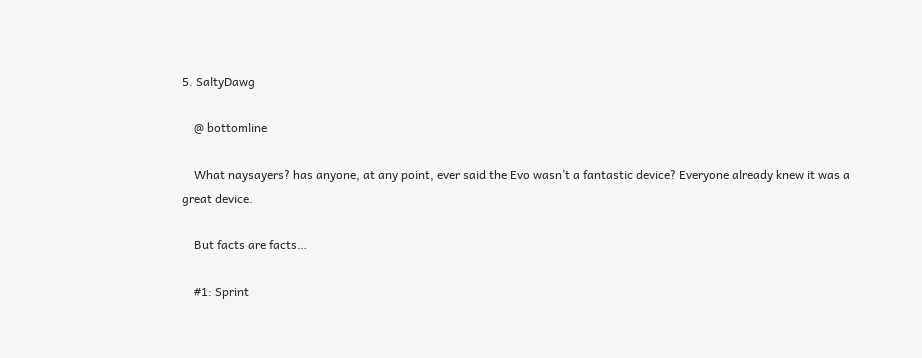5. SaltyDawg

    @ bottomline

    What naysayers? has anyone, at any point, ever said the Evo wasn’t a fantastic device? Everyone already knew it was a great device.

    But facts are facts…

    #1: Sprint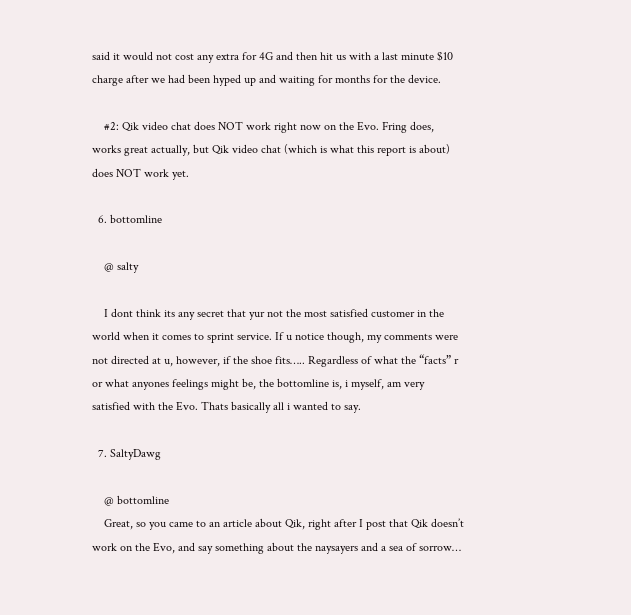said it would not cost any extra for 4G and then hit us with a last minute $10 charge after we had been hyped up and waiting for months for the device.

    #2: Qik video chat does NOT work right now on the Evo. Fring does, works great actually, but Qik video chat (which is what this report is about) does NOT work yet.

  6. bottomline

    @ salty

    I dont think its any secret that yur not the most satisfied customer in the world when it comes to sprint service. If u notice though, my comments were not directed at u, however, if the shoe fits….. Regardless of what the “facts” r or what anyones feelings might be, the bottomline is, i myself, am very satisfied with the Evo. Thats basically all i wanted to say.

  7. SaltyDawg

    @ bottomline
    Great, so you came to an article about Qik, right after I post that Qik doesn’t work on the Evo, and say something about the naysayers and a sea of sorrow…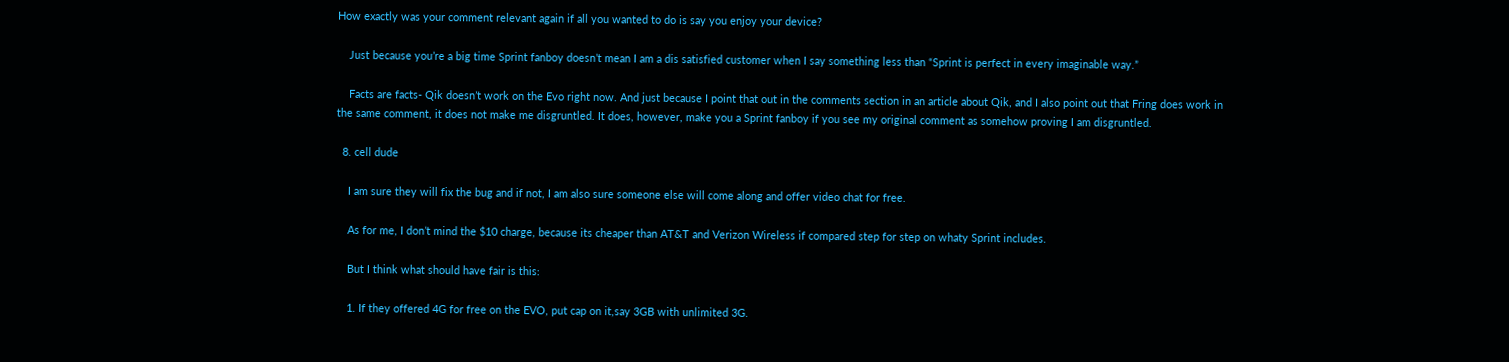How exactly was your comment relevant again if all you wanted to do is say you enjoy your device?

    Just because you’re a big time Sprint fanboy doesn’t mean I am a dis satisfied customer when I say something less than “Sprint is perfect in every imaginable way.”

    Facts are facts- Qik doesn’t work on the Evo right now. And just because I point that out in the comments section in an article about Qik, and I also point out that Fring does work in the same comment, it does not make me disgruntled. It does, however, make you a Sprint fanboy if you see my original comment as somehow proving I am disgruntled.

  8. cell dude

    I am sure they will fix the bug and if not, I am also sure someone else will come along and offer video chat for free.

    As for me, I don’t mind the $10 charge, because its cheaper than AT&T and Verizon Wireless if compared step for step on whaty Sprint includes.

    But I think what should have fair is this:

    1. If they offered 4G for free on the EVO, put cap on it,say 3GB with unlimited 3G.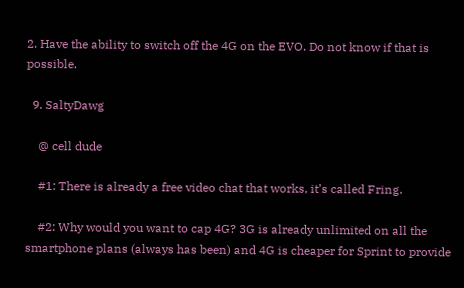2. Have the ability to switch off the 4G on the EVO. Do not know if that is possible.

  9. SaltyDawg

    @ cell dude

    #1: There is already a free video chat that works, it’s called Fring.

    #2: Why would you want to cap 4G? 3G is already unlimited on all the smartphone plans (always has been) and 4G is cheaper for Sprint to provide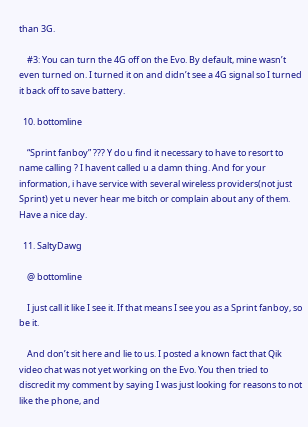than 3G.

    #3: You can turn the 4G off on the Evo. By default, mine wasn’t even turned on. I turned it on and didn’t see a 4G signal so I turned it back off to save battery.

  10. bottomline

    “Sprint fanboy” ??? Y do u find it necessary to have to resort to name calling ? I havent called u a damn thing. And for your information, i have service with several wireless providers(not just Sprint) yet u never hear me bitch or complain about any of them. Have a nice day.

  11. SaltyDawg

    @ bottomline

    I just call it like I see it. If that means I see you as a Sprint fanboy, so be it.

    And don’t sit here and lie to us. I posted a known fact that Qik video chat was not yet working on the Evo. You then tried to discredit my comment by saying I was just looking for reasons to not like the phone, and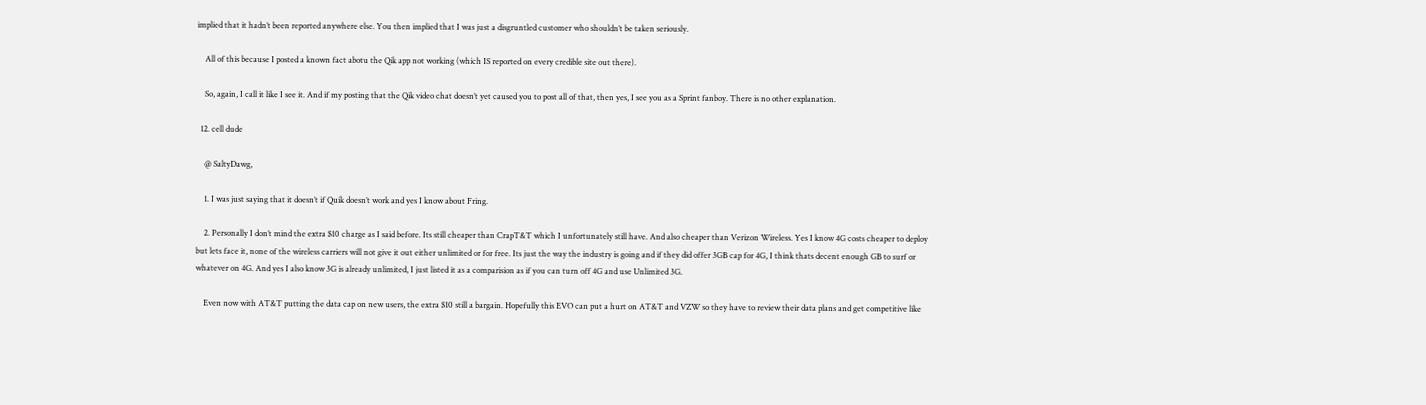implied that it hadn’t been reported anywhere else. You then implied that I was just a disgruntled customer who shouldn’t be taken seriously.

    All of this because I posted a known fact abotu the Qik app not working (which IS reported on every credible site out there).

    So, again, I call it like I see it. And if my posting that the Qik video chat doesn’t yet caused you to post all of that, then yes, I see you as a Sprint fanboy. There is no other explanation.

  12. cell dude

    @ SaltyDawg,

    1. I was just saying that it doesn’t if Quik doesn’t work and yes I know about Fring.

    2. Personally I don’t mind the extra $10 charge as I said before. Its still cheaper than CrapT&T which I unfortunately still have. And also cheaper than Verizon Wireless. Yes I know 4G costs cheaper to deploy but lets face it, none of the wireless carriers will not give it out either unlimited or for free. Its just the way the industry is going and if they did offer 3GB cap for 4G, I think thats decent enough GB to surf or whatever on 4G. And yes I also know 3G is already unlimited, I just listed it as a comparision as if you can turn off 4G and use Unlimited 3G.

    Even now with AT&T putting the data cap on new users, the extra $10 still a bargain. Hopefully this EVO can put a hurt on AT&T and VZW so they have to review their data plans and get competitive like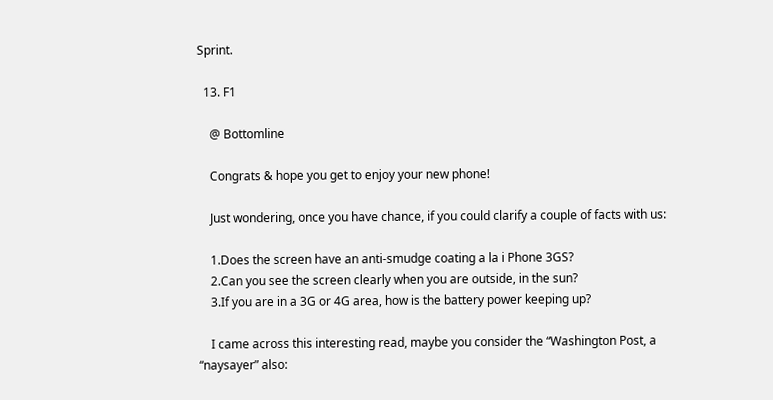Sprint.

  13. F1

    @ Bottomline

    Congrats & hope you get to enjoy your new phone!

    Just wondering, once you have chance, if you could clarify a couple of facts with us:

    1.Does the screen have an anti-smudge coating a la i Phone 3GS?
    2.Can you see the screen clearly when you are outside, in the sun?
    3.If you are in a 3G or 4G area, how is the battery power keeping up?

    I came across this interesting read, maybe you consider the “Washington Post, a “naysayer” also: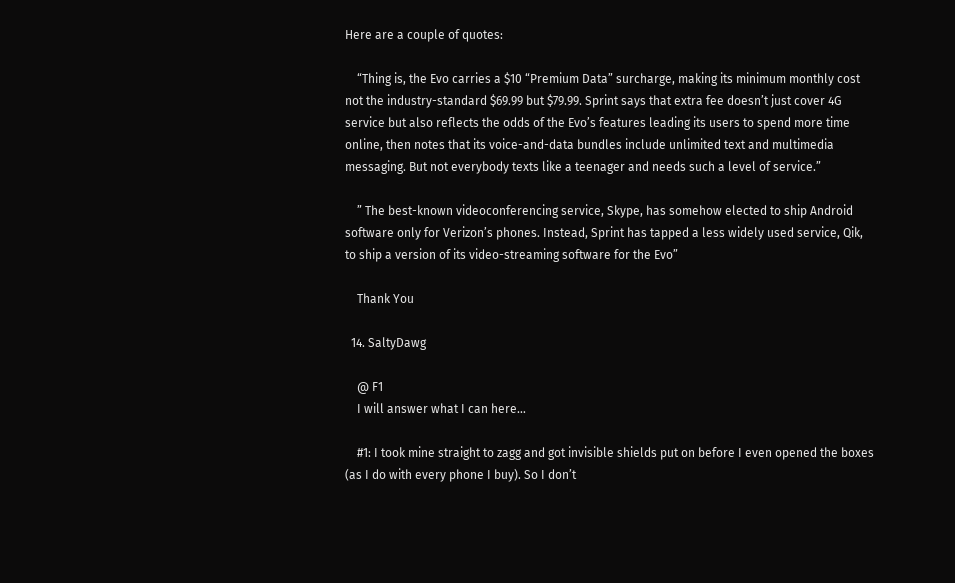Here are a couple of quotes:

    “Thing is, the Evo carries a $10 “Premium Data” surcharge, making its minimum monthly cost not the industry-standard $69.99 but $79.99. Sprint says that extra fee doesn’t just cover 4G service but also reflects the odds of the Evo’s features leading its users to spend more time online, then notes that its voice-and-data bundles include unlimited text and multimedia messaging. But not everybody texts like a teenager and needs such a level of service.”

    ” The best-known videoconferencing service, Skype, has somehow elected to ship Android software only for Verizon’s phones. Instead, Sprint has tapped a less widely used service, Qik, to ship a version of its video-streaming software for the Evo”

    Thank You

  14. SaltyDawg

    @ F1
    I will answer what I can here…

    #1: I took mine straight to zagg and got invisible shields put on before I even opened the boxes (as I do with every phone I buy). So I don’t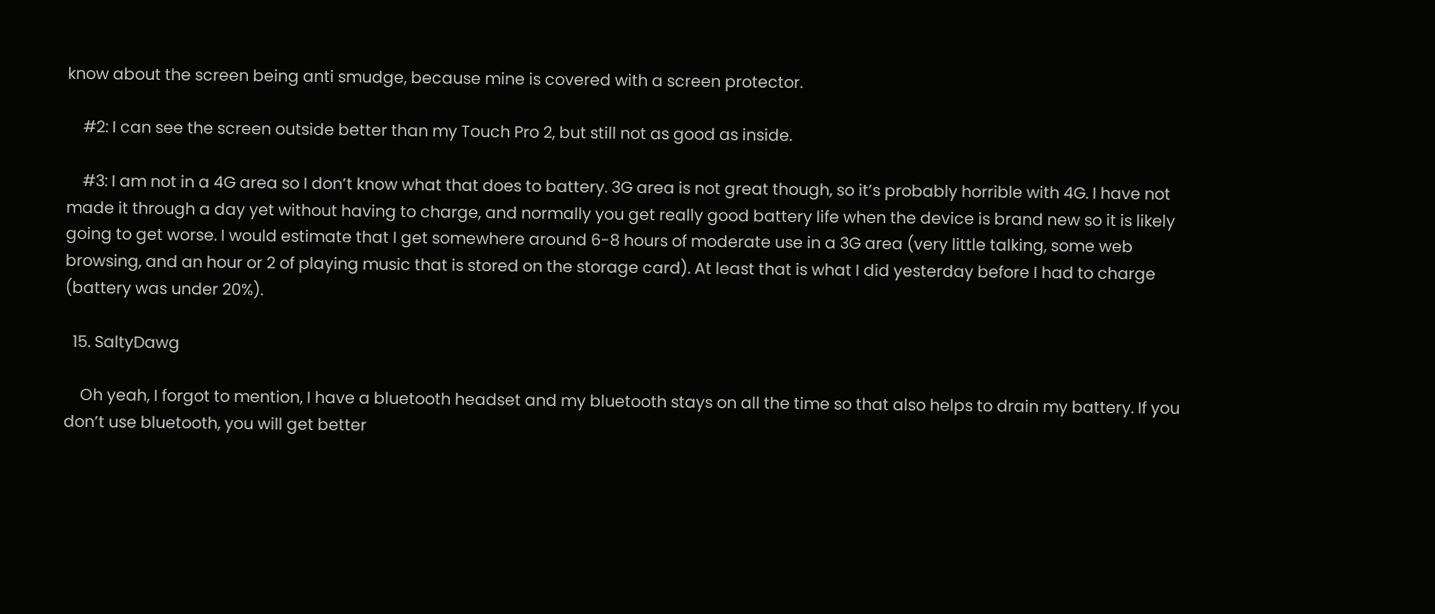know about the screen being anti smudge, because mine is covered with a screen protector.

    #2: I can see the screen outside better than my Touch Pro 2, but still not as good as inside.

    #3: I am not in a 4G area so I don’t know what that does to battery. 3G area is not great though, so it’s probably horrible with 4G. I have not made it through a day yet without having to charge, and normally you get really good battery life when the device is brand new so it is likely going to get worse. I would estimate that I get somewhere around 6-8 hours of moderate use in a 3G area (very little talking, some web browsing, and an hour or 2 of playing music that is stored on the storage card). At least that is what I did yesterday before I had to charge (battery was under 20%).

  15. SaltyDawg

    Oh yeah, I forgot to mention, I have a bluetooth headset and my bluetooth stays on all the time so that also helps to drain my battery. If you don’t use bluetooth, you will get better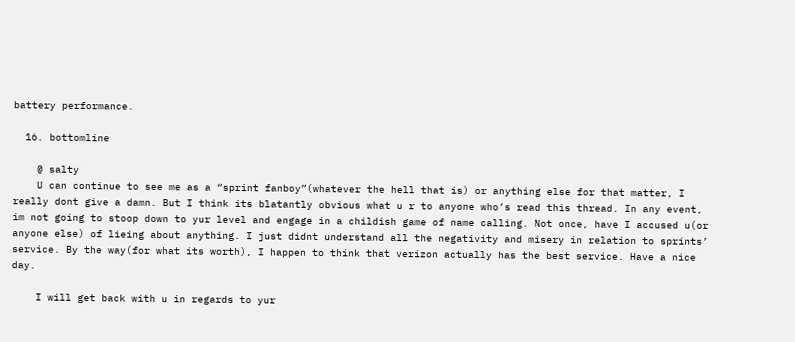battery performance.

  16. bottomline

    @ salty
    U can continue to see me as a “sprint fanboy”(whatever the hell that is) or anything else for that matter, I really dont give a damn. But I think its blatantly obvious what u r to anyone who’s read this thread. In any event, im not going to stoop down to yur level and engage in a childish game of name calling. Not once, have I accused u(or anyone else) of lieing about anything. I just didnt understand all the negativity and misery in relation to sprints’ service. By the way(for what its worth), I happen to think that verizon actually has the best service. Have a nice day.

    I will get back with u in regards to yur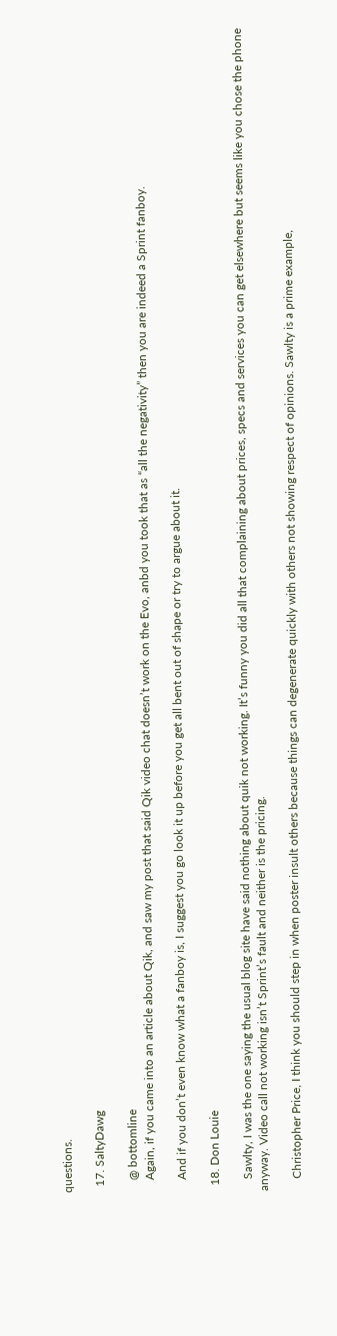questions.

  17. SaltyDawg

    @ bottomline
    Again, if you came into an article about Qik, and saw my post that said Qik video chat doesn’t work on the Evo, anbd you took that as “all the negativity” then you are indeed a Sprint fanboy.

    And if you don’t even know what a fanboy is, I suggest you go look it up before you get all bent out of shape or try to argue about it.

  18. Don Louie

    Sawlty, I was the one saying the usual blog site have said nothing about quik not working. It’s funny you did all that complaining about prices, specs and services you can get elsewhere but seems like you chose the phone anyway. Video call not working isn’t Sprint’s fault and neither is the pricing.

    Christopher Price, I think you should step in when poster insult others because things can degenerate quickly with others not showing respect of opinions. Sawlty is a prime example,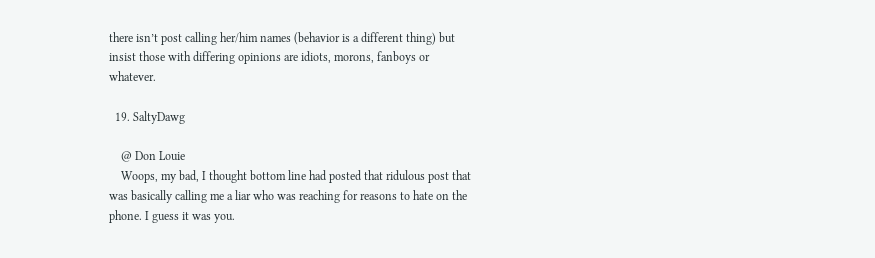there isn’t post calling her/him names (behavior is a different thing) but insist those with differing opinions are idiots, morons, fanboys or whatever.

  19. SaltyDawg

    @ Don Louie
    Woops, my bad, I thought bottom line had posted that ridulous post that was basically calling me a liar who was reaching for reasons to hate on the phone. I guess it was you.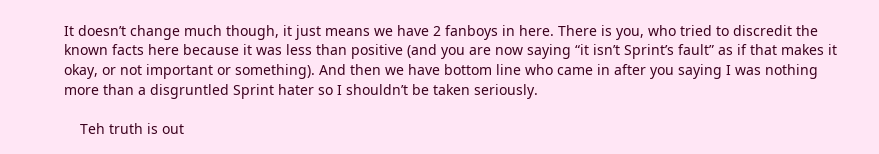It doesn’t change much though, it just means we have 2 fanboys in here. There is you, who tried to discredit the known facts here because it was less than positive (and you are now saying “it isn’t Sprint’s fault” as if that makes it okay, or not important or something). And then we have bottom line who came in after you saying I was nothing more than a disgruntled Sprint hater so I shouldn’t be taken seriously.

    Teh truth is out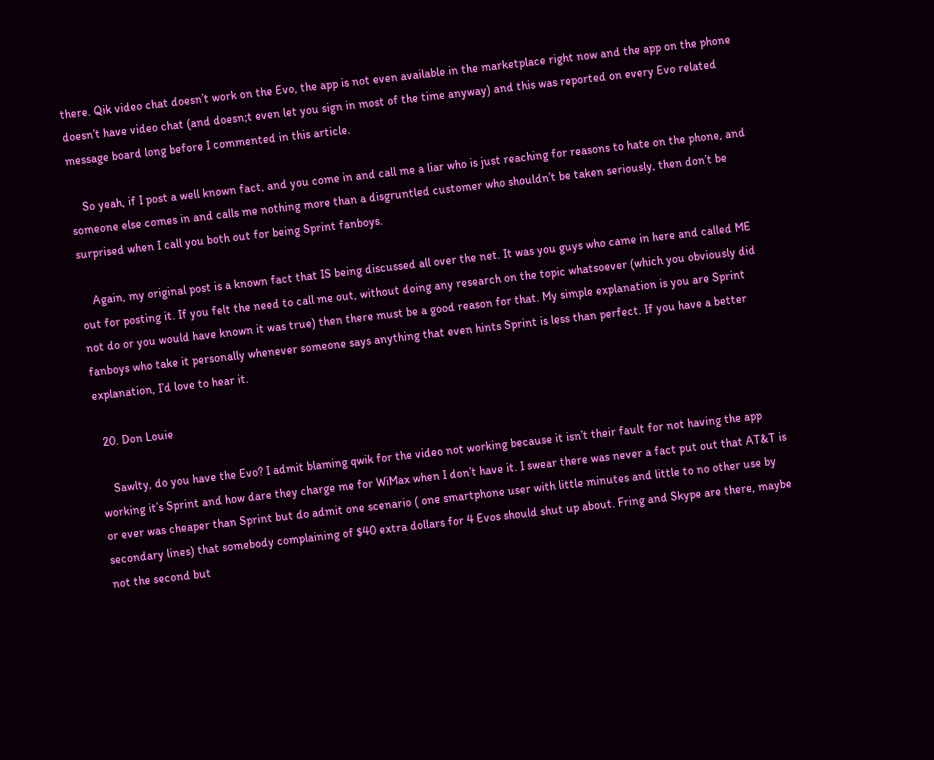there. Qik video chat doesn’t work on the Evo, the app is not even available in the marketplace right now and the app on the phone doesn’t have video chat (and doesn;t even let you sign in most of the time anyway) and this was reported on every Evo related message board long before I commented in this article.

    So yeah, if I post a well known fact, and you come in and call me a liar who is just reaching for reasons to hate on the phone, and someone else comes in and calls me nothing more than a disgruntled customer who shouldn’t be taken seriously, then don’t be surprised when I call you both out for being Sprint fanboys.

    Again, my original post is a known fact that IS being discussed all over the net. It was you guys who came in here and called ME out for posting it. If you felt the need to call me out, without doing any research on the topic whatsoever (which you obviously did not do or you would have known it was true) then there must be a good reason for that. My simple explanation is you are Sprint fanboys who take it personally whenever someone says anything that even hints Sprint is less than perfect. If you have a better explanation, I’d love to hear it.

  20. Don Louie

    Sawlty, do you have the Evo? I admit blaming qwik for the video not working because it isn’t their fault for not having the app working it’s Sprint and how dare they charge me for WiMax when I don’t have it. I swear there was never a fact put out that AT&T is or ever was cheaper than Sprint but do admit one scenario ( one smartphone user with little minutes and little to no other use by secondary lines) that somebody complaining of $40 extra dollars for 4 Evos should shut up about. Fring and Skype are there, maybe not the second but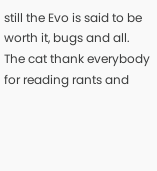still the Evo is said to be worth it, bugs and all. The cat thank everybody for reading rants and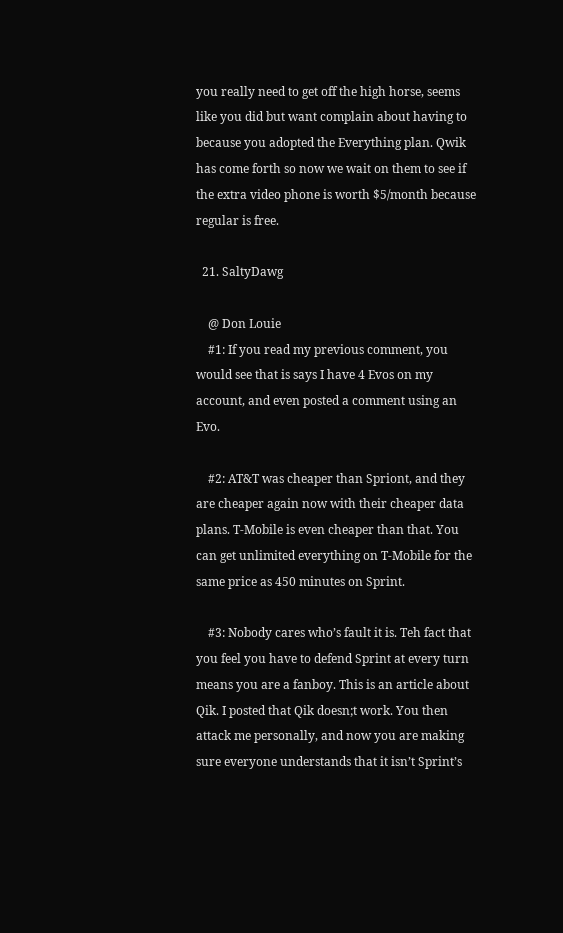you really need to get off the high horse, seems like you did but want complain about having to because you adopted the Everything plan. Qwik has come forth so now we wait on them to see if the extra video phone is worth $5/month because regular is free.

  21. SaltyDawg

    @ Don Louie
    #1: If you read my previous comment, you would see that is says I have 4 Evos on my account, and even posted a comment using an Evo.

    #2: AT&T was cheaper than Spriont, and they are cheaper again now with their cheaper data plans. T-Mobile is even cheaper than that. You can get unlimited everything on T-Mobile for the same price as 450 minutes on Sprint.

    #3: Nobody cares who’s fault it is. Teh fact that you feel you have to defend Sprint at every turn means you are a fanboy. This is an article about Qik. I posted that Qik doesn;t work. You then attack me personally, and now you are making sure everyone understands that it isn’t Sprint’s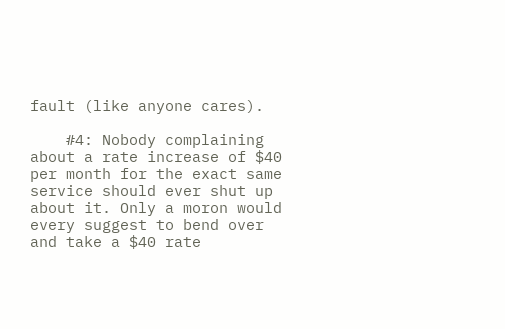fault (like anyone cares).

    #4: Nobody complaining about a rate increase of $40 per month for the exact same service should ever shut up about it. Only a moron would every suggest to bend over and take a $40 rate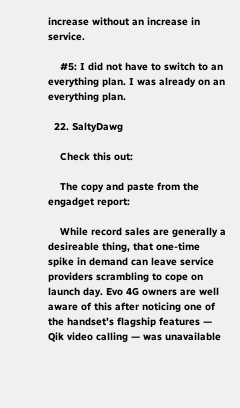increase without an increase in service.

    #5: I did not have to switch to an everything plan. I was already on an everything plan.

  22. SaltyDawg

    Check this out:

    The copy and paste from the engadget report:

    While record sales are generally a desireable thing, that one-time spike in demand can leave service providers scrambling to cope on launch day. Evo 4G owners are well aware of this after noticing one of the handset’s flagship features — Qik video calling — was unavailable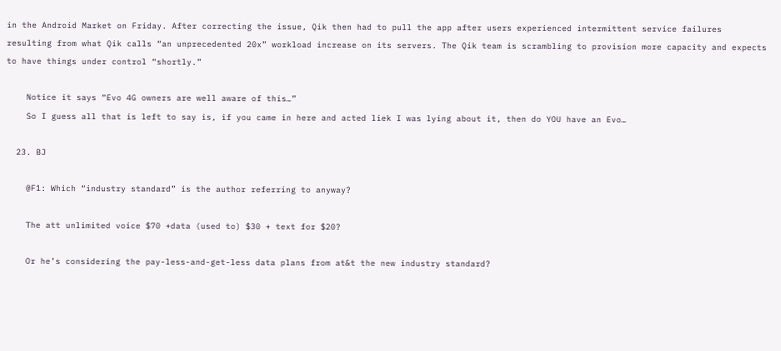in the Android Market on Friday. After correcting the issue, Qik then had to pull the app after users experienced intermittent service failures resulting from what Qik calls “an unprecedented 20x” workload increase on its servers. The Qik team is scrambling to provision more capacity and expects to have things under control “shortly.”

    Notice it says “Evo 4G owners are well aware of this…”
    So I guess all that is left to say is, if you came in here and acted liek I was lying about it, then do YOU have an Evo…

  23. BJ

    @F1: Which “industry standard” is the author referring to anyway?

    The att unlimited voice $70 +data (used to) $30 + text for $20?

    Or he’s considering the pay-less-and-get-less data plans from at&t the new industry standard?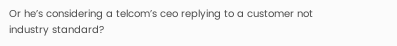Or he’s considering a telcom’s ceo replying to a customer not industry standard?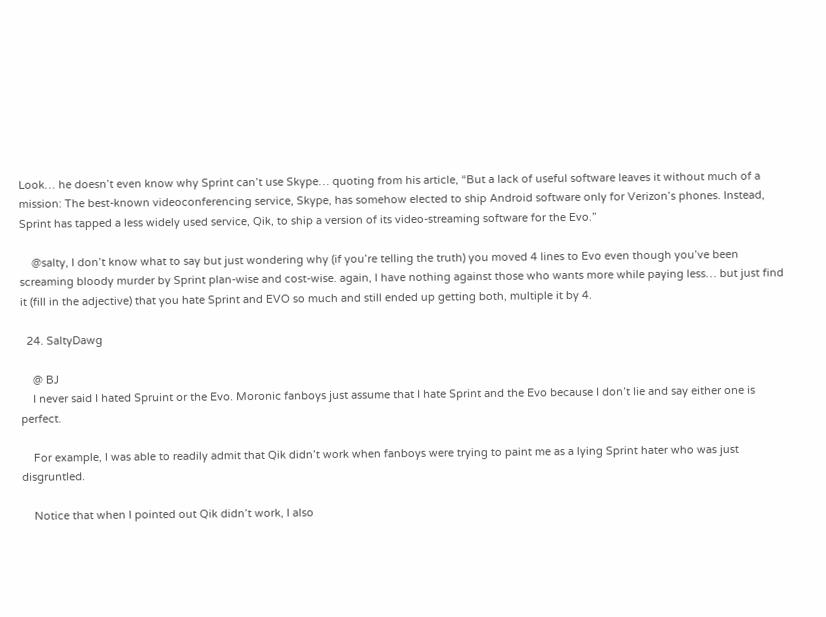Look… he doesn’t even know why Sprint can’t use Skype… quoting from his article, “But a lack of useful software leaves it without much of a mission: The best-known videoconferencing service, Skype, has somehow elected to ship Android software only for Verizon’s phones. Instead, Sprint has tapped a less widely used service, Qik, to ship a version of its video-streaming software for the Evo.”

    @salty, I don’t know what to say but just wondering why (if you’re telling the truth) you moved 4 lines to Evo even though you’ve been screaming bloody murder by Sprint plan-wise and cost-wise. again, I have nothing against those who wants more while paying less… but just find it (fill in the adjective) that you hate Sprint and EVO so much and still ended up getting both, multiple it by 4.

  24. SaltyDawg

    @ BJ
    I never said I hated Spruint or the Evo. Moronic fanboys just assume that I hate Sprint and the Evo because I don’t lie and say either one is perfect.

    For example, I was able to readily admit that Qik didn’t work when fanboys were trying to paint me as a lying Sprint hater who was just disgruntled.

    Notice that when I pointed out Qik didn’t work, I also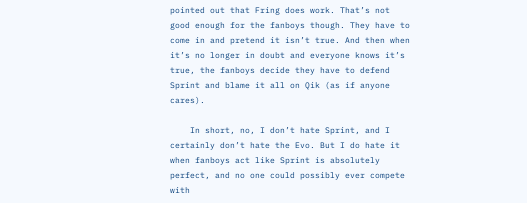pointed out that Fring does work. That’s not good enough for the fanboys though. They have to come in and pretend it isn’t true. And then when it’s no longer in doubt and everyone knows it’s true, the fanboys decide they have to defend Sprint and blame it all on Qik (as if anyone cares).

    In short, no, I don’t hate Sprint, and I certainly don’t hate the Evo. But I do hate it when fanboys act like Sprint is absolutely perfect, and no one could possibly ever compete with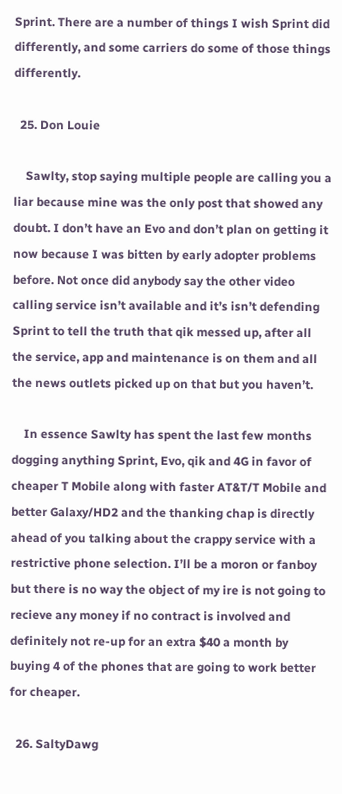Sprint. There are a number of things I wish Sprint did differently, and some carriers do some of those things differently.

  25. Don Louie

    Sawlty, stop saying multiple people are calling you a liar because mine was the only post that showed any doubt. I don’t have an Evo and don’t plan on getting it now because I was bitten by early adopter problems before. Not once did anybody say the other video calling service isn’t available and it’s isn’t defending Sprint to tell the truth that qik messed up, after all the service, app and maintenance is on them and all the news outlets picked up on that but you haven’t.

    In essence Sawlty has spent the last few months dogging anything Sprint, Evo, qik and 4G in favor of cheaper T Mobile along with faster AT&T/T Mobile and better Galaxy/HD2 and the thanking chap is directly ahead of you talking about the crappy service with a restrictive phone selection. I’ll be a moron or fanboy but there is no way the object of my ire is not going to recieve any money if no contract is involved and definitely not re-up for an extra $40 a month by buying 4 of the phones that are going to work better for cheaper.

  26. SaltyDawg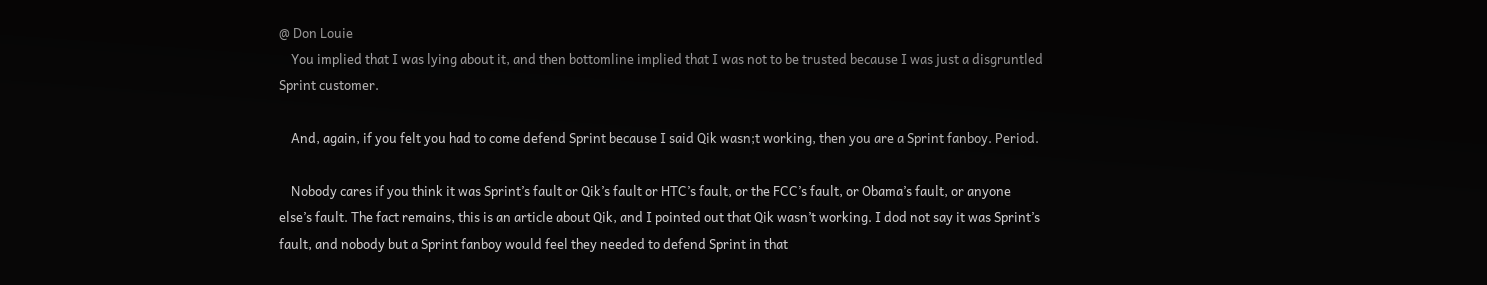@ Don Louie
    You implied that I was lying about it, and then bottomline implied that I was not to be trusted because I was just a disgruntled Sprint customer.

    And, again, if you felt you had to come defend Sprint because I said Qik wasn;t working, then you are a Sprint fanboy. Period.

    Nobody cares if you think it was Sprint’s fault or Qik’s fault or HTC’s fault, or the FCC’s fault, or Obama’s fault, or anyone else’s fault. The fact remains, this is an article about Qik, and I pointed out that Qik wasn’t working. I dod not say it was Sprint’s fault, and nobody but a Sprint fanboy would feel they needed to defend Sprint in that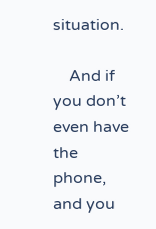situation.

    And if you don’t even have the phone, and you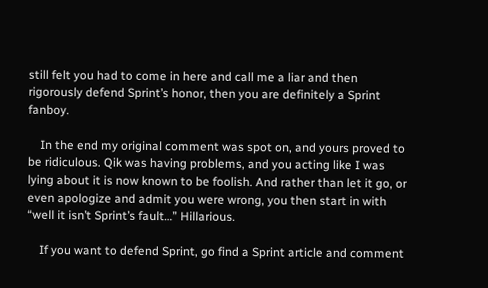still felt you had to come in here and call me a liar and then rigorously defend Sprint’s honor, then you are definitely a Sprint fanboy.

    In the end my original comment was spot on, and yours proved to be ridiculous. Qik was having problems, and you acting like I was lying about it is now known to be foolish. And rather than let it go, or even apologize and admit you were wrong, you then start in with “well it isn’t Sprint’s fault…” Hillarious.

    If you want to defend Sprint, go find a Sprint article and comment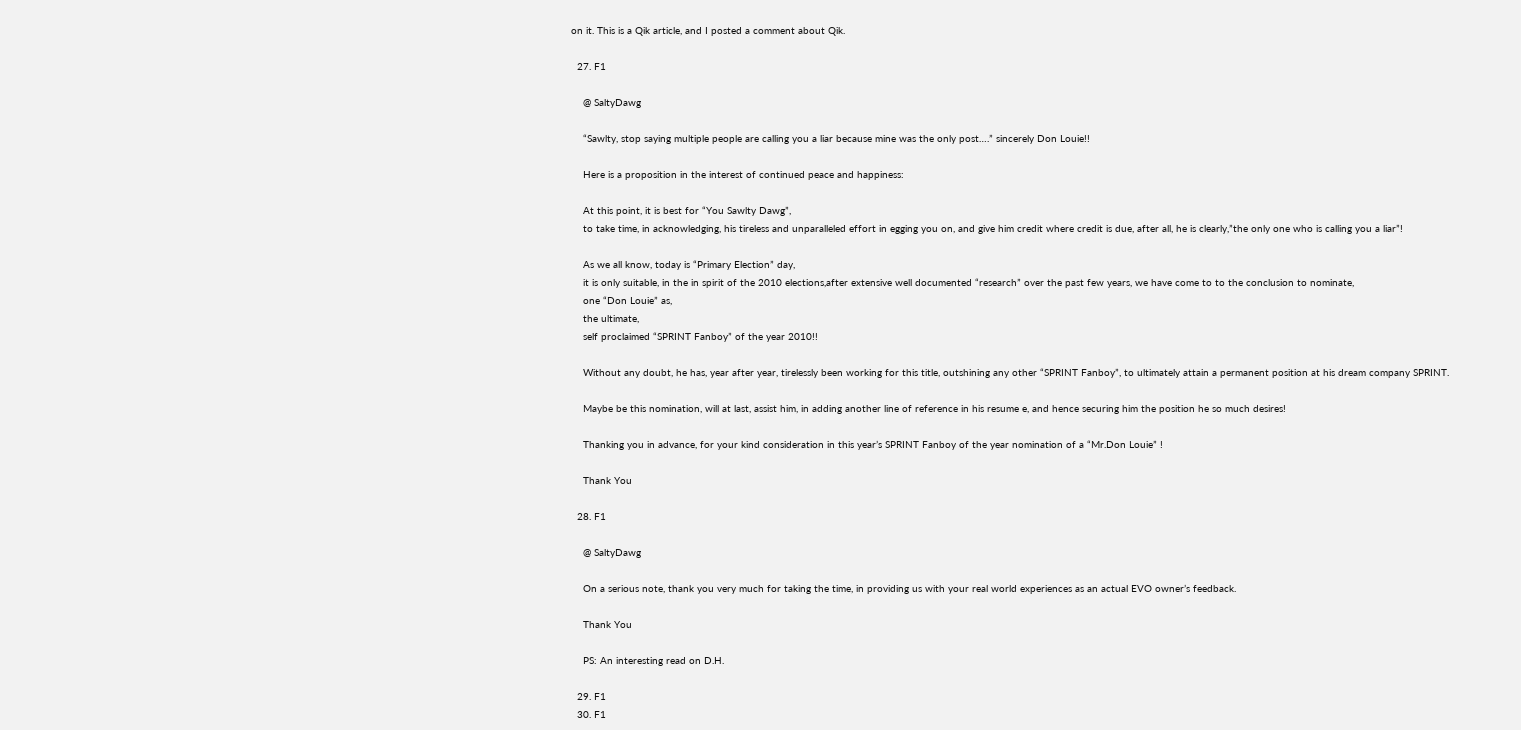on it. This is a Qik article, and I posted a comment about Qik.

  27. F1

    @ SaltyDawg

    “Sawlty, stop saying multiple people are calling you a liar because mine was the only post….” sincerely Don Louie!!

    Here is a proposition in the interest of continued peace and happiness:

    At this point, it is best for “You Sawlty Dawg”,
    to take time, in acknowledging, his tireless and unparalleled effort in egging you on, and give him credit where credit is due, after all, he is clearly,”the only one who is calling you a liar”!

    As we all know, today is “Primary Election” day,
    it is only suitable, in the in spirit of the 2010 elections,after extensive well documented “research” over the past few years, we have come to to the conclusion to nominate,
    one “Don Louie” as,
    the ultimate,
    self proclaimed “SPRINT Fanboy” of the year 2010!!

    Without any doubt, he has, year after year, tirelessly been working for this title, outshining any other “SPRINT Fanboy”, to ultimately attain a permanent position at his dream company SPRINT.

    Maybe be this nomination, will at last, assist him, in adding another line of reference in his resume e, and hence securing him the position he so much desires!

    Thanking you in advance, for your kind consideration in this year’s SPRINT Fanboy of the year nomination of a “Mr.Don Louie” !

    Thank You

  28. F1

    @ SaltyDawg

    On a serious note, thank you very much for taking the time, in providing us with your real world experiences as an actual EVO owner’s feedback.

    Thank You

    PS: An interesting read on D.H.

  29. F1
  30. F1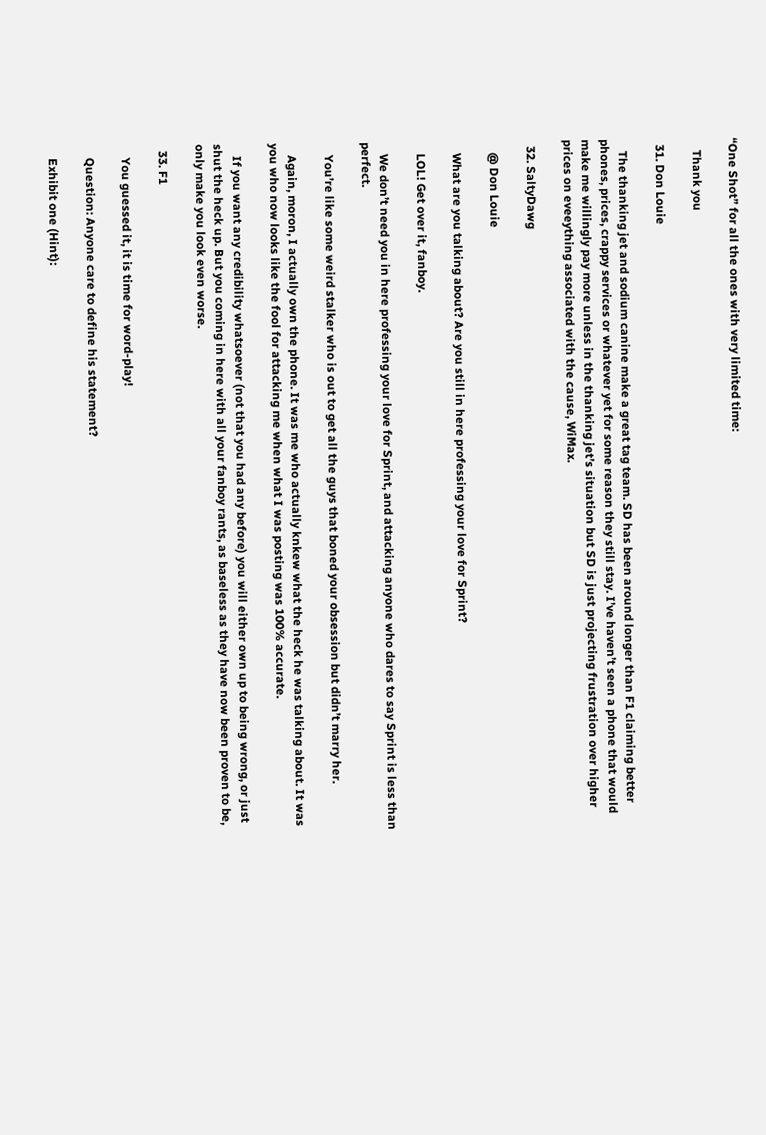“One Shot” for all the ones with very limited time:

    Thank you

  31. Don Louie

    The thanking jet and sodium canine make a great tag team. SD has been around longer than F1 claiming better phones, prices, crappy services or whatever yet for some reason they still stay. I’ve haven’t seen a phone that would make me willingly pay more unless in the thanking jet’s situation but SD is just projecting frustration over higher prices on eveeything associated with the cause, WiMax.

  32. SaltyDawg

    @ Don Louie

    What are you talking about? Are you still in here professing your love for Sprint?

    LOL! Get over it, fanboy.

    We don’t need you in here professing your love for Sprint, and attacking anyone who dares to say Sprint is less than perfect.

    You’re like some weird stalker who is out to get all the guys that boned your obsession but didn’t marry her.

    Again, moron, I actually own the phone. It was me who actually knkew what the heck he was talking about. It was you who now looks like the fool for attacking me when what I was posting was 100% accurate.

    If you want any credibility whatsoever (not that you had any before) you will either own up to being wrong, or just shut the heck up. But you coming in here with all your fanboy rants, as baseless as they have now been proven to be, only make you look even worse.

  33. F1

    You guessed it, it is time for word-play!

    Question: Anyone care to define his statement?

    Exhibit one (Hint):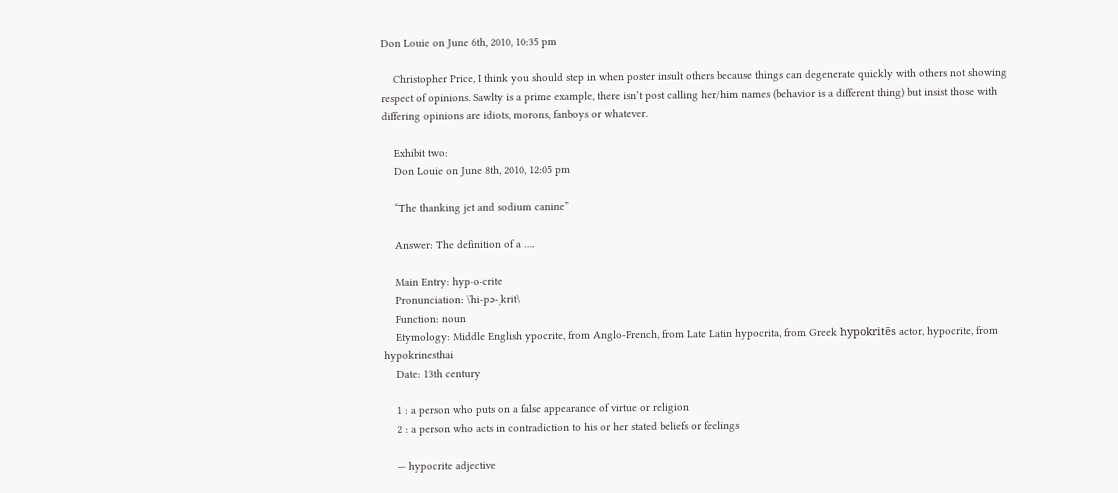Don Louie on June 6th, 2010, 10:35 pm

    Christopher Price, I think you should step in when poster insult others because things can degenerate quickly with others not showing respect of opinions. Sawlty is a prime example, there isn’t post calling her/him names (behavior is a different thing) but insist those with differing opinions are idiots, morons, fanboys or whatever.

    Exhibit two:
    Don Louie on June 8th, 2010, 12:05 pm

    “The thanking jet and sodium canine”

    Answer: The definition of a ….

    Main Entry: hyp·o·crite
    Pronunciation: \ˈhi-pə-ˌkrit\
    Function: noun
    Etymology: Middle English ypocrite, from Anglo-French, from Late Latin hypocrita, from Greek hypokritēs actor, hypocrite, from hypokrinesthai
    Date: 13th century

    1 : a person who puts on a false appearance of virtue or religion
    2 : a person who acts in contradiction to his or her stated beliefs or feelings

    — hypocrite adjective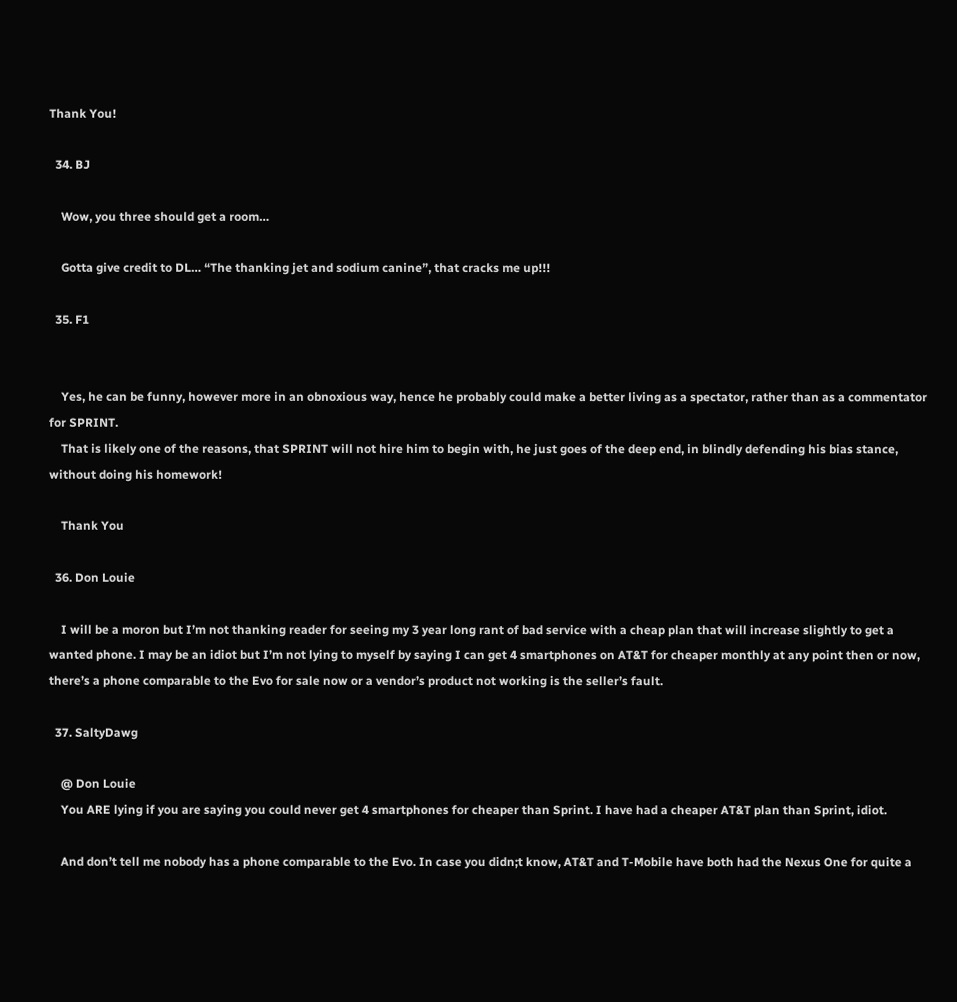Thank You!

  34. BJ

    Wow, you three should get a room…

    Gotta give credit to DL… “The thanking jet and sodium canine”, that cracks me up!!!

  35. F1


    Yes, he can be funny, however more in an obnoxious way, hence he probably could make a better living as a spectator, rather than as a commentator for SPRINT.
    That is likely one of the reasons, that SPRINT will not hire him to begin with, he just goes of the deep end, in blindly defending his bias stance, without doing his homework!

    Thank You

  36. Don Louie

    I will be a moron but I’m not thanking reader for seeing my 3 year long rant of bad service with a cheap plan that will increase slightly to get a wanted phone. I may be an idiot but I’m not lying to myself by saying I can get 4 smartphones on AT&T for cheaper monthly at any point then or now, there’s a phone comparable to the Evo for sale now or a vendor’s product not working is the seller’s fault.

  37. SaltyDawg

    @ Don Louie
    You ARE lying if you are saying you could never get 4 smartphones for cheaper than Sprint. I have had a cheaper AT&T plan than Sprint, idiot.

    And don’t tell me nobody has a phone comparable to the Evo. In case you didn;t know, AT&T and T-Mobile have both had the Nexus One for quite a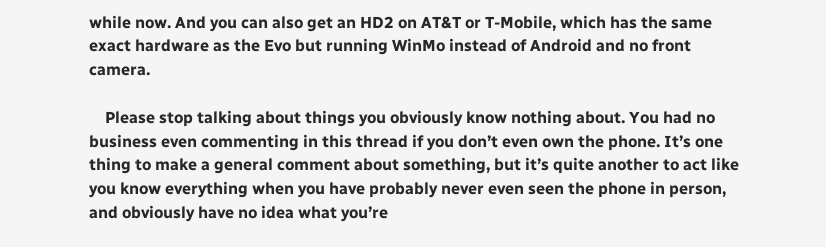while now. And you can also get an HD2 on AT&T or T-Mobile, which has the same exact hardware as the Evo but running WinMo instead of Android and no front camera.

    Please stop talking about things you obviously know nothing about. You had no business even commenting in this thread if you don’t even own the phone. It’s one thing to make a general comment about something, but it’s quite another to act like you know everything when you have probably never even seen the phone in person, and obviously have no idea what you’re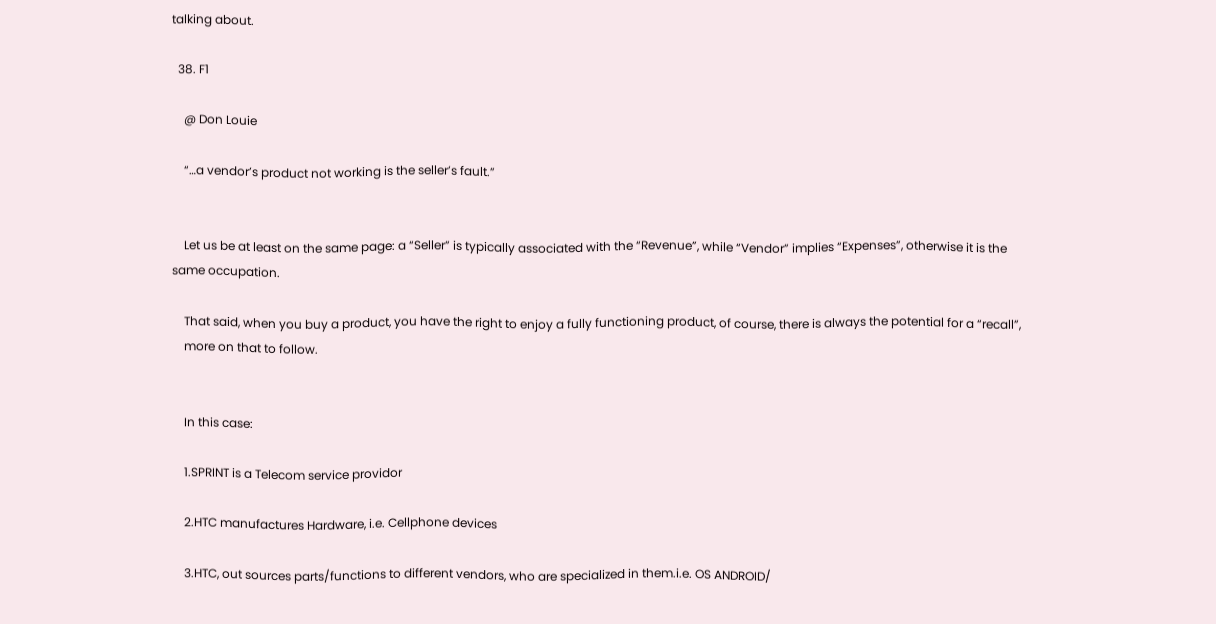talking about.

  38. F1

    @ Don Louie

    “…a vendor’s product not working is the seller’s fault.”


    Let us be at least on the same page: a “Seller” is typically associated with the “Revenue”, while “Vendor” implies “Expenses”, otherwise it is the same occupation.

    That said, when you buy a product, you have the right to enjoy a fully functioning product, of course, there is always the potential for a “recall”,
    more on that to follow.


    In this case:

    1.SPRINT is a Telecom service providor

    2.HTC manufactures Hardware, i.e. Cellphone devices

    3.HTC, out sources parts/functions to different vendors, who are specialized in them.i.e. OS ANDROID/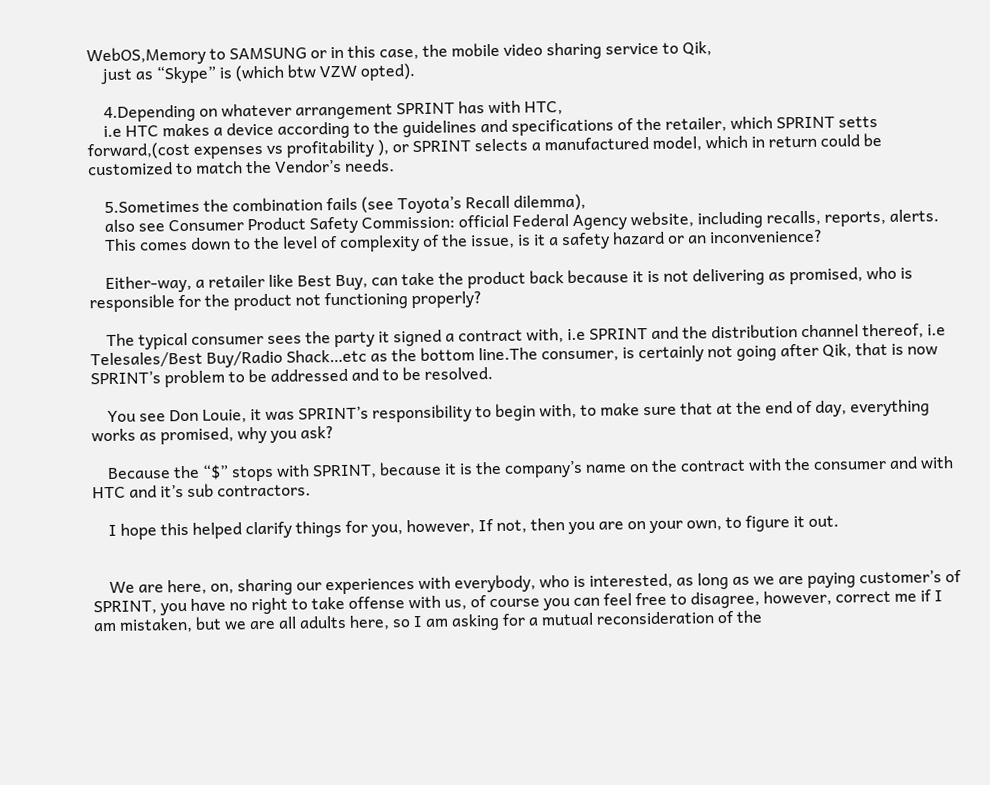WebOS,Memory to SAMSUNG or in this case, the mobile video sharing service to Qik,
    just as “Skype” is (which btw VZW opted).

    4.Depending on whatever arrangement SPRINT has with HTC,
    i.e HTC makes a device according to the guidelines and specifications of the retailer, which SPRINT setts forward,(cost expenses vs profitability ), or SPRINT selects a manufactured model, which in return could be customized to match the Vendor’s needs.

    5.Sometimes the combination fails (see Toyota’s Recall dilemma),
    also see Consumer Product Safety Commission: official Federal Agency website, including recalls, reports, alerts.
    This comes down to the level of complexity of the issue, is it a safety hazard or an inconvenience?

    Either-way, a retailer like Best Buy, can take the product back because it is not delivering as promised, who is responsible for the product not functioning properly?

    The typical consumer sees the party it signed a contract with, i.e SPRINT and the distribution channel thereof, i.e Telesales/Best Buy/Radio Shack…etc as the bottom line.The consumer, is certainly not going after Qik, that is now SPRINT’s problem to be addressed and to be resolved.

    You see Don Louie, it was SPRINT’s responsibility to begin with, to make sure that at the end of day, everything works as promised, why you ask?

    Because the “$” stops with SPRINT, because it is the company’s name on the contract with the consumer and with HTC and it’s sub contractors.

    I hope this helped clarify things for you, however, If not, then you are on your own, to figure it out.


    We are here, on, sharing our experiences with everybody, who is interested, as long as we are paying customer’s of SPRINT, you have no right to take offense with us, of course you can feel free to disagree, however, correct me if I am mistaken, but we are all adults here, so I am asking for a mutual reconsideration of the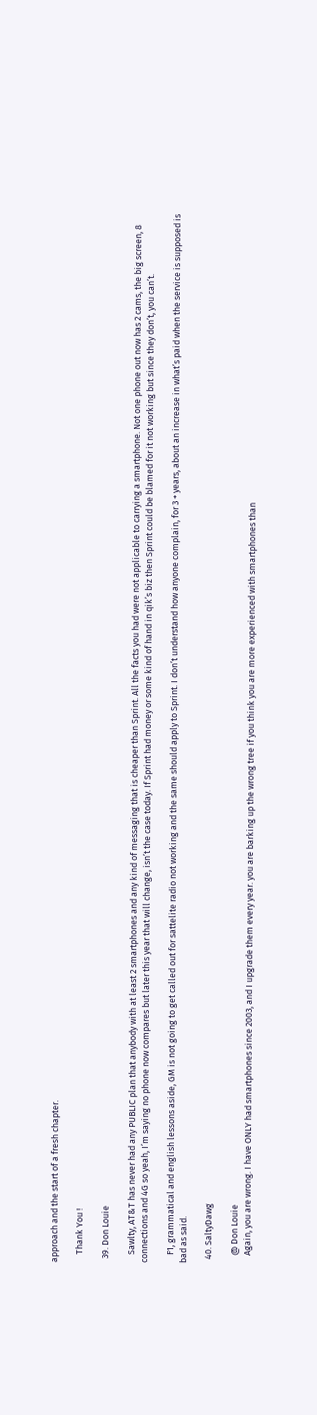approach and the start of a fresh chapter.

    Thank You !

  39. Don Louie

    Sawlty, AT&T has never had any PUBLIC plan that anybody with at least 2 smartphones and any kind of messaging that is cheaper than Sprint. All the facts you had were not applicable to carrying a smartphone. Not one phone out now has 2 cams, the big screen, 8 connections and 4G so yeah, I’m saying no phone now compares but later this year that will change, isn’t the case today. If Sprint had money or some kind of hand in qik’s biz then Sprint could be blamed for it not working but since they don’t, you can’t.

    F1, grammatical and english lessons aside, GM is not going to get called out for sattelite radio not working and the same should apply to Sprint. I don’t understand how anyone complain, for 3 + years, about an increase in what’s paid when the service is supposed is bad as said.

  40. SaltyDawg

    @ Don Louie
    Again, you are wrong. I have ONLY had smartphones since 2003, and I upgrade them every year. you are barking up the wrong tree if you think you are more experienced with smartphones than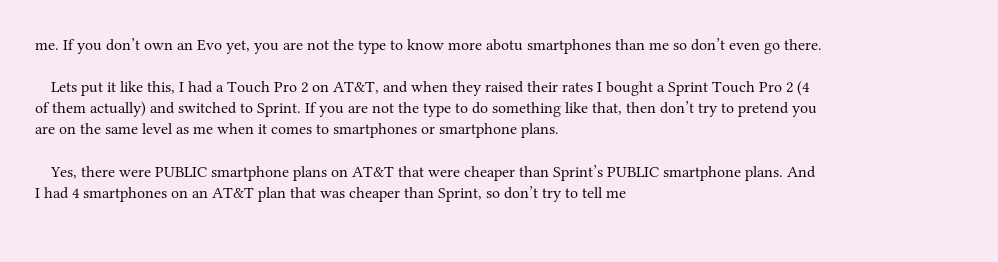me. If you don’t own an Evo yet, you are not the type to know more abotu smartphones than me so don’t even go there.

    Lets put it like this, I had a Touch Pro 2 on AT&T, and when they raised their rates I bought a Sprint Touch Pro 2 (4 of them actually) and switched to Sprint. If you are not the type to do something like that, then don’t try to pretend you are on the same level as me when it comes to smartphones or smartphone plans.

    Yes, there were PUBLIC smartphone plans on AT&T that were cheaper than Sprint’s PUBLIC smartphone plans. And I had 4 smartphones on an AT&T plan that was cheaper than Sprint, so don’t try to tell me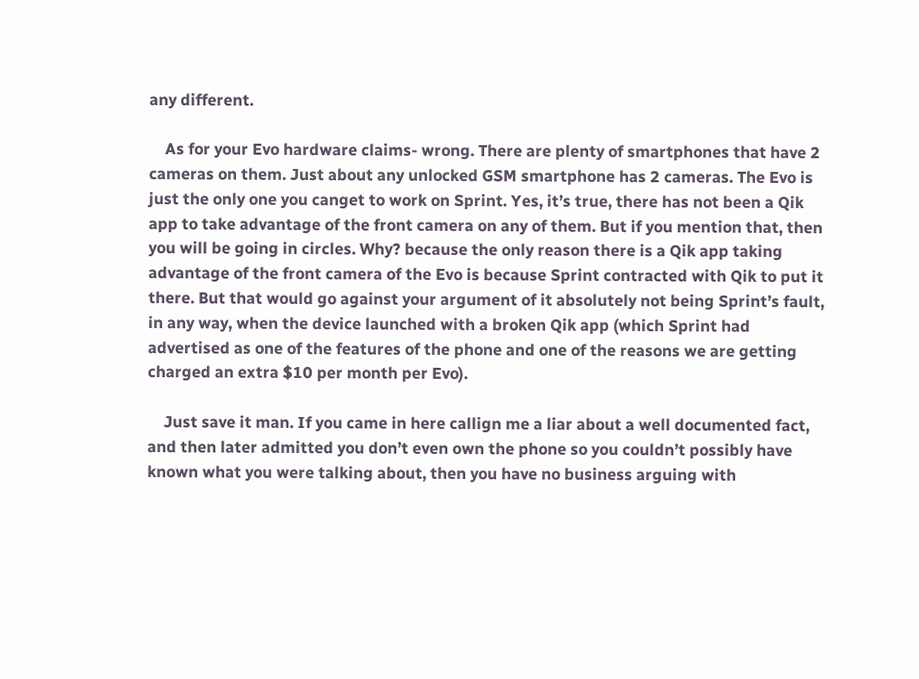any different.

    As for your Evo hardware claims- wrong. There are plenty of smartphones that have 2 cameras on them. Just about any unlocked GSM smartphone has 2 cameras. The Evo is just the only one you canget to work on Sprint. Yes, it’s true, there has not been a Qik app to take advantage of the front camera on any of them. But if you mention that, then you will be going in circles. Why? because the only reason there is a Qik app taking advantage of the front camera of the Evo is because Sprint contracted with Qik to put it there. But that would go against your argument of it absolutely not being Sprint’s fault, in any way, when the device launched with a broken Qik app (which Sprint had advertised as one of the features of the phone and one of the reasons we are getting charged an extra $10 per month per Evo).

    Just save it man. If you came in here callign me a liar about a well documented fact, and then later admitted you don’t even own the phone so you couldn’t possibly have known what you were talking about, then you have no business arguing with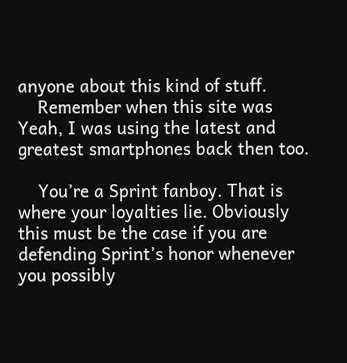anyone about this kind of stuff.
    Remember when this site was Yeah, I was using the latest and greatest smartphones back then too.

    You’re a Sprint fanboy. That is where your loyalties lie. Obviously this must be the case if you are defending Sprint’s honor whenever you possibly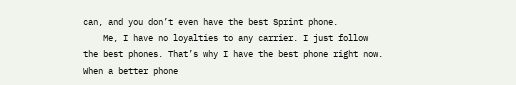can, and you don’t even have the best Sprint phone.
    Me, I have no loyalties to any carrier. I just follow the best phones. That’s why I have the best phone right now. When a better phone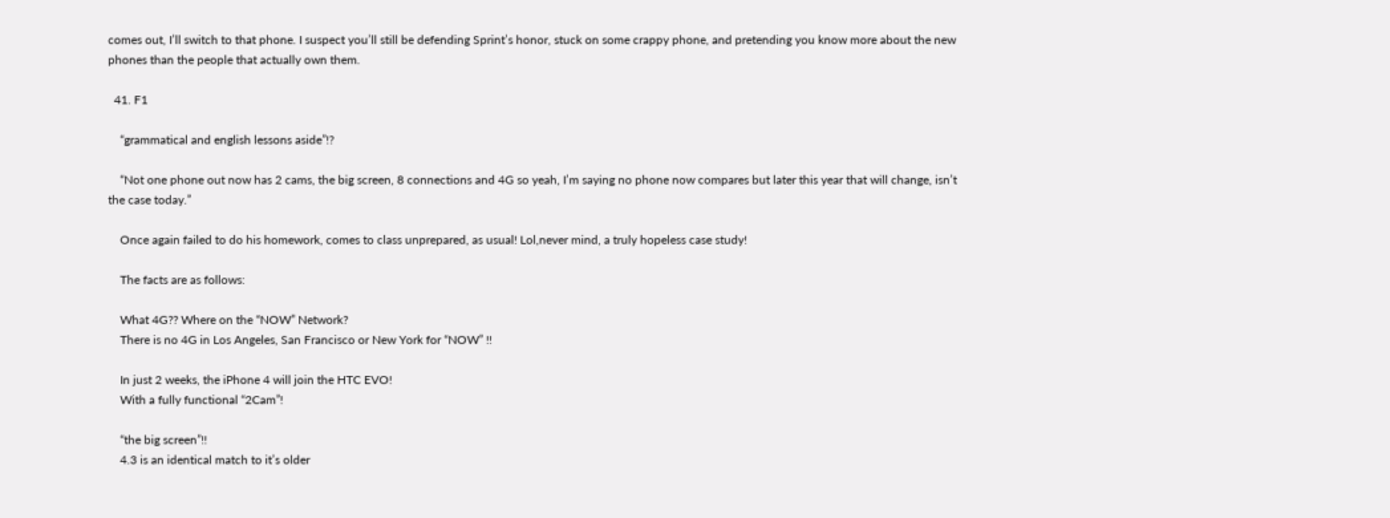comes out, I’ll switch to that phone. I suspect you’ll still be defending Sprint’s honor, stuck on some crappy phone, and pretending you know more about the new phones than the people that actually own them.

  41. F1

    “grammatical and english lessons aside”!?

    “Not one phone out now has 2 cams, the big screen, 8 connections and 4G so yeah, I’m saying no phone now compares but later this year that will change, isn’t the case today.”

    Once again failed to do his homework, comes to class unprepared, as usual! Lol,never mind, a truly hopeless case study!

    The facts are as follows:

    What 4G?? Where on the “NOW” Network?
    There is no 4G in Los Angeles, San Francisco or New York for “NOW” !!

    In just 2 weeks, the iPhone 4 will join the HTC EVO!
    With a fully functional “2Cam”!

    “the big screen”!!
    4.3 is an identical match to it’s older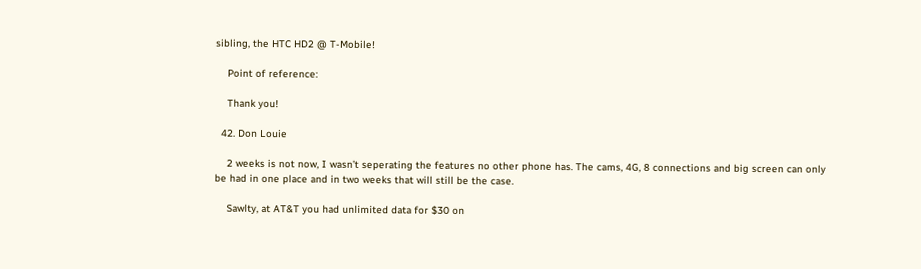sibling, the HTC HD2 @ T-Mobile!

    Point of reference:

    Thank you!

  42. Don Louie

    2 weeks is not now, I wasn’t seperating the features no other phone has. The cams, 4G, 8 connections and big screen can only be had in one place and in two weeks that will still be the case.

    Sawlty, at AT&T you had unlimited data for $30 on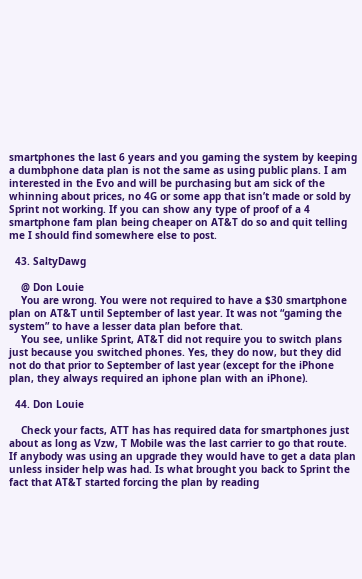smartphones the last 6 years and you gaming the system by keeping a dumbphone data plan is not the same as using public plans. I am interested in the Evo and will be purchasing but am sick of the whinning about prices, no 4G or some app that isn’t made or sold by Sprint not working. If you can show any type of proof of a 4 smartphone fam plan being cheaper on AT&T do so and quit telling me I should find somewhere else to post.

  43. SaltyDawg

    @ Don Louie
    You are wrong. You were not required to have a $30 smartphone plan on AT&T until September of last year. It was not “gaming the system” to have a lesser data plan before that.
    You see, unlike Sprint, AT&T did not require you to switch plans just because you switched phones. Yes, they do now, but they did not do that prior to September of last year (except for the iPhone plan, they always required an iphone plan with an iPhone).

  44. Don Louie

    Check your facts, ATT has has required data for smartphones just about as long as Vzw, T Mobile was the last carrier to go that route. If anybody was using an upgrade they would have to get a data plan unless insider help was had. Is what brought you back to Sprint the fact that AT&T started forcing the plan by reading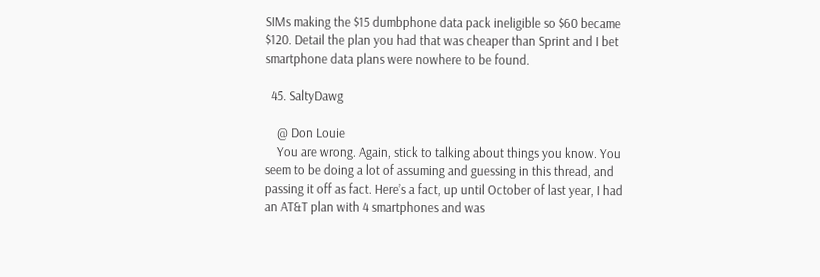SIMs making the $15 dumbphone data pack ineligible so $60 became $120. Detail the plan you had that was cheaper than Sprint and I bet smartphone data plans were nowhere to be found.

  45. SaltyDawg

    @ Don Louie
    You are wrong. Again, stick to talking about things you know. You seem to be doing a lot of assuming and guessing in this thread, and passing it off as fact. Here’s a fact, up until October of last year, I had an AT&T plan with 4 smartphones and was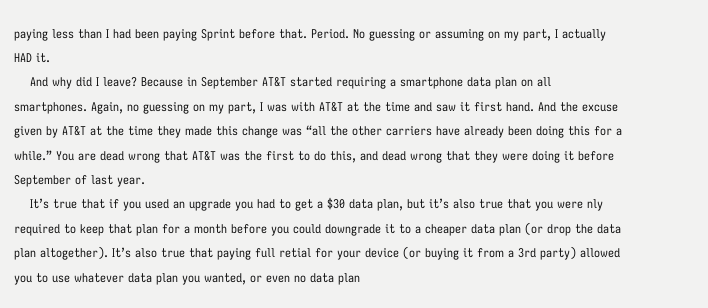paying less than I had been paying Sprint before that. Period. No guessing or assuming on my part, I actually HAD it.
    And why did I leave? Because in September AT&T started requiring a smartphone data plan on all smartphones. Again, no guessing on my part, I was with AT&T at the time and saw it first hand. And the excuse given by AT&T at the time they made this change was “all the other carriers have already been doing this for a while.” You are dead wrong that AT&T was the first to do this, and dead wrong that they were doing it before September of last year.
    It’s true that if you used an upgrade you had to get a $30 data plan, but it’s also true that you were nly required to keep that plan for a month before you could downgrade it to a cheaper data plan (or drop the data plan altogether). It’s also true that paying full retial for your device (or buying it from a 3rd party) allowed you to use whatever data plan you wanted, or even no data plan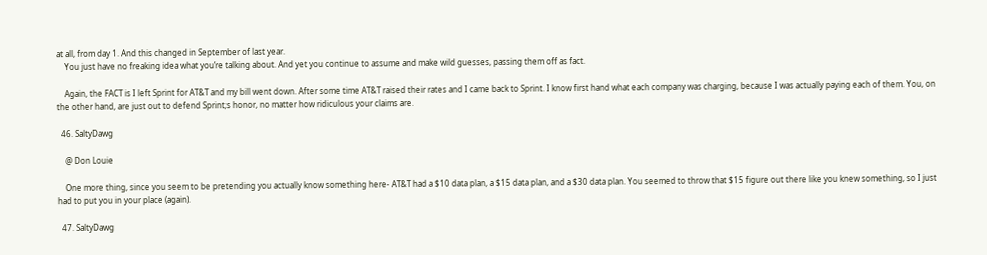at all, from day 1. And this changed in September of last year.
    You just have no freaking idea what you’re talking about. And yet you continue to assume and make wild guesses, passing them off as fact.

    Again, the FACT is I left Sprint for AT&T and my bill went down. After some time AT&T raised their rates and I came back to Sprint. I know first hand what each company was charging, because I was actually paying each of them. You, on the other hand, are just out to defend Sprint;s honor, no matter how ridiculous your claims are.

  46. SaltyDawg

    @ Don Louie

    One more thing, since you seem to be pretending you actually know something here- AT&T had a $10 data plan, a $15 data plan, and a $30 data plan. You seemed to throw that $15 figure out there like you knew something, so I just had to put you in your place (again).

  47. SaltyDawg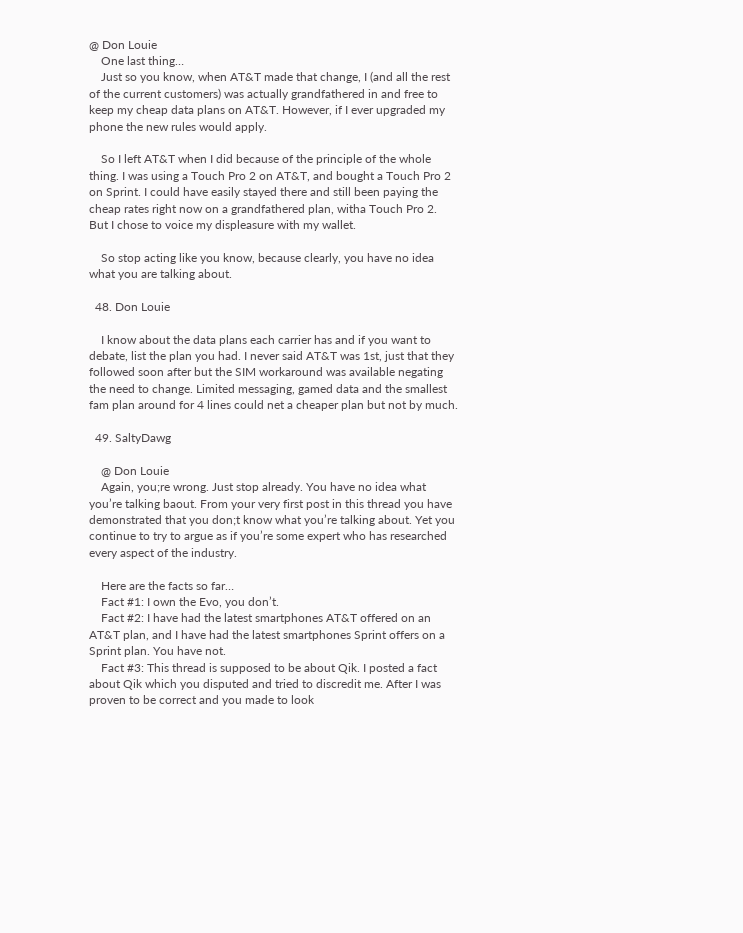@ Don Louie
    One last thing…
    Just so you know, when AT&T made that change, I (and all the rest of the current customers) was actually grandfathered in and free to keep my cheap data plans on AT&T. However, if I ever upgraded my phone the new rules would apply.

    So I left AT&T when I did because of the principle of the whole thing. I was using a Touch Pro 2 on AT&T, and bought a Touch Pro 2 on Sprint. I could have easily stayed there and still been paying the cheap rates right now on a grandfathered plan, witha Touch Pro 2. But I chose to voice my displeasure with my wallet.

    So stop acting like you know, because clearly, you have no idea what you are talking about.

  48. Don Louie

    I know about the data plans each carrier has and if you want to debate, list the plan you had. I never said AT&T was 1st, just that they followed soon after but the SIM workaround was available negating the need to change. Limited messaging, gamed data and the smallest fam plan around for 4 lines could net a cheaper plan but not by much.

  49. SaltyDawg

    @ Don Louie
    Again, you;re wrong. Just stop already. You have no idea what you’re talking baout. From your very first post in this thread you have demonstrated that you don;t know what you’re talking about. Yet you continue to try to argue as if you’re some expert who has researched every aspect of the industry.

    Here are the facts so far…
    Fact #1: I own the Evo, you don’t.
    Fact #2: I have had the latest smartphones AT&T offered on an AT&T plan, and I have had the latest smartphones Sprint offers on a Sprint plan. You have not.
    Fact #3: This thread is supposed to be about Qik. I posted a fact about Qik which you disputed and tried to discredit me. After I was proven to be correct and you made to look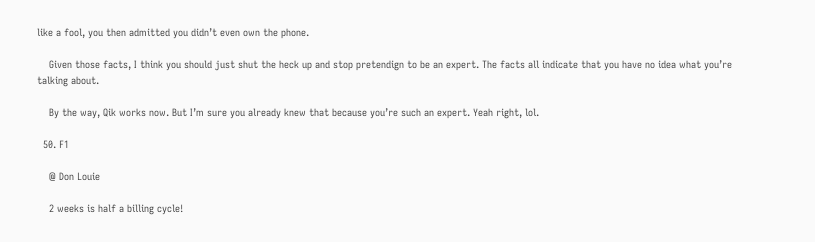like a fool, you then admitted you didn’t even own the phone.

    Given those facts, I think you should just shut the heck up and stop pretendign to be an expert. The facts all indicate that you have no idea what you’re talking about.

    By the way, Qik works now. But I’m sure you already knew that because you’re such an expert. Yeah right, lol.

  50. F1

    @ Don Louie

    2 weeks is half a billing cycle!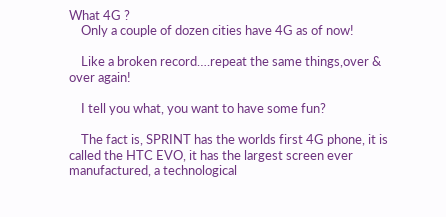What 4G ?
    Only a couple of dozen cities have 4G as of now!

    Like a broken record….repeat the same things,over & over again!

    I tell you what, you want to have some fun?

    The fact is, SPRINT has the worlds first 4G phone, it is called the HTC EVO, it has the largest screen ever manufactured, a technological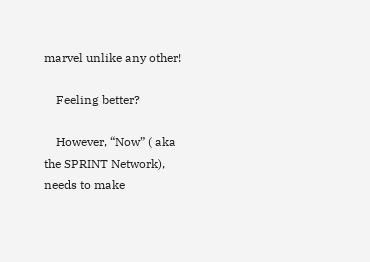marvel unlike any other!

    Feeling better?

    However, “Now” ( aka the SPRINT Network), needs to make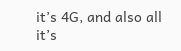it’s 4G, and also all it’s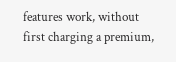features work, without first charging a premium,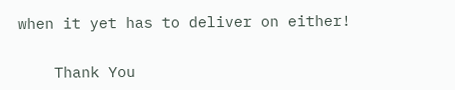when it yet has to deliver on either!


    Thank You